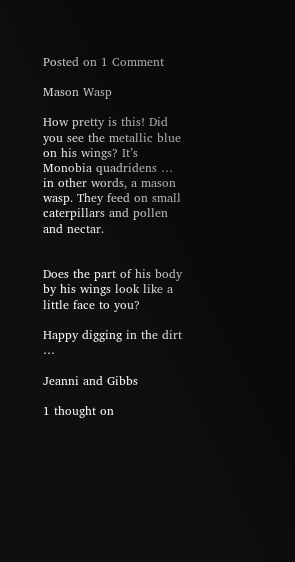Posted on 1 Comment

Mason Wasp

How pretty is this! Did you see the metallic blue on his wings? It’s Monobia quadridens … in other words, a mason wasp. They feed on small caterpillars and pollen and nectar.


Does the part of his body by his wings look like a little face to you?

Happy digging in the dirt …

Jeanni and Gibbs

1 thought on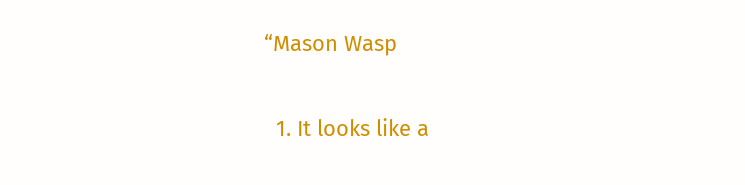“Mason Wasp

  1. It looks like a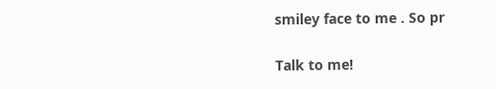smiley face to me . So pr

Talk to me!